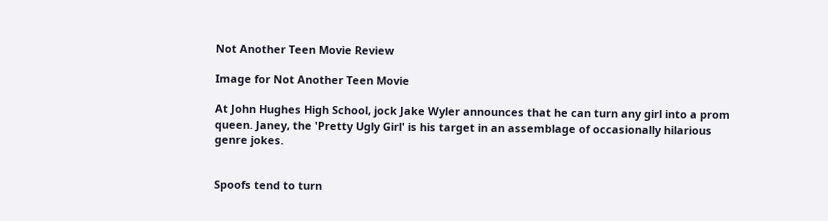Not Another Teen Movie Review

Image for Not Another Teen Movie

At John Hughes High School, jock Jake Wyler announces that he can turn any girl into a prom queen. Janey, the 'Pretty Ugly Girl' is his target in an assemblage of occasionally hilarious genre jokes.


Spoofs tend to turn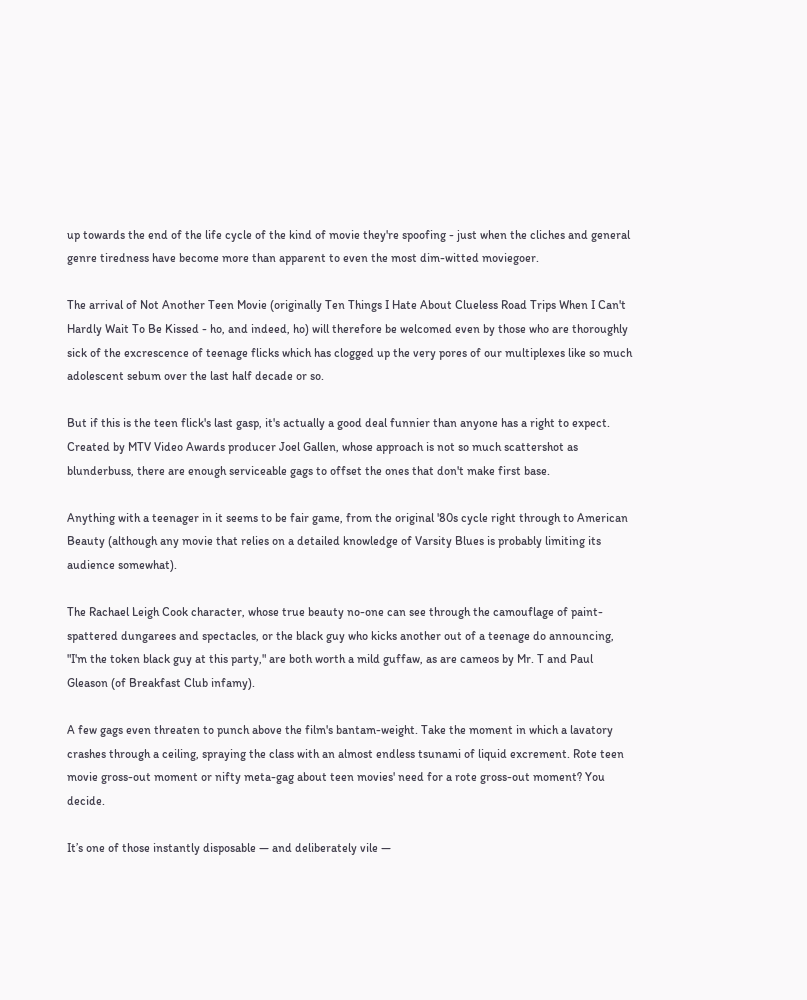up towards the end of the life cycle of the kind of movie they're spoofing - just when the cliches and general genre tiredness have become more than apparent to even the most dim-witted moviegoer.

The arrival of Not Another Teen Movie (originally Ten Things I Hate About Clueless Road Trips When I Can't Hardly Wait To Be Kissed - ho, and indeed, ho) will therefore be welcomed even by those who are thoroughly sick of the excrescence of teenage flicks which has clogged up the very pores of our multiplexes like so much adolescent sebum over the last half decade or so.

But if this is the teen flick's last gasp, it's actually a good deal funnier than anyone has a right to expect. Created by MTV Video Awards producer Joel Gallen, whose approach is not so much scattershot as blunderbuss, there are enough serviceable gags to offset the ones that don't make first base.

Anything with a teenager in it seems to be fair game, from the original '80s cycle right through to American Beauty (although any movie that relies on a detailed knowledge of Varsity Blues is probably limiting its audience somewhat).

The Rachael Leigh Cook character, whose true beauty no-one can see through the camouflage of paint-spattered dungarees and spectacles, or the black guy who kicks another out of a teenage do announcing, "I'm the token black guy at this party," are both worth a mild guffaw, as are cameos by Mr. T and Paul Gleason (of Breakfast Club infamy).

A few gags even threaten to punch above the film's bantam-weight. Take the moment in which a lavatory crashes through a ceiling, spraying the class with an almost endless tsunami of liquid excrement. Rote teen movie gross-out moment or nifty meta-gag about teen movies' need for a rote gross-out moment? You decide.

It’s one of those instantly disposable — and deliberately vile —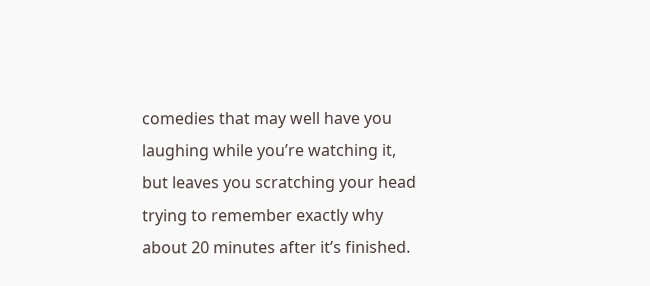comedies that may well have you laughing while you’re watching it, but leaves you scratching your head trying to remember exactly why about 20 minutes after it’s finished.